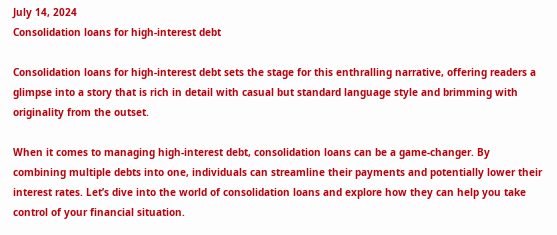July 14, 2024
Consolidation loans for high-interest debt

Consolidation loans for high-interest debt sets the stage for this enthralling narrative, offering readers a glimpse into a story that is rich in detail with casual but standard language style and brimming with originality from the outset.

When it comes to managing high-interest debt, consolidation loans can be a game-changer. By combining multiple debts into one, individuals can streamline their payments and potentially lower their interest rates. Let’s dive into the world of consolidation loans and explore how they can help you take control of your financial situation.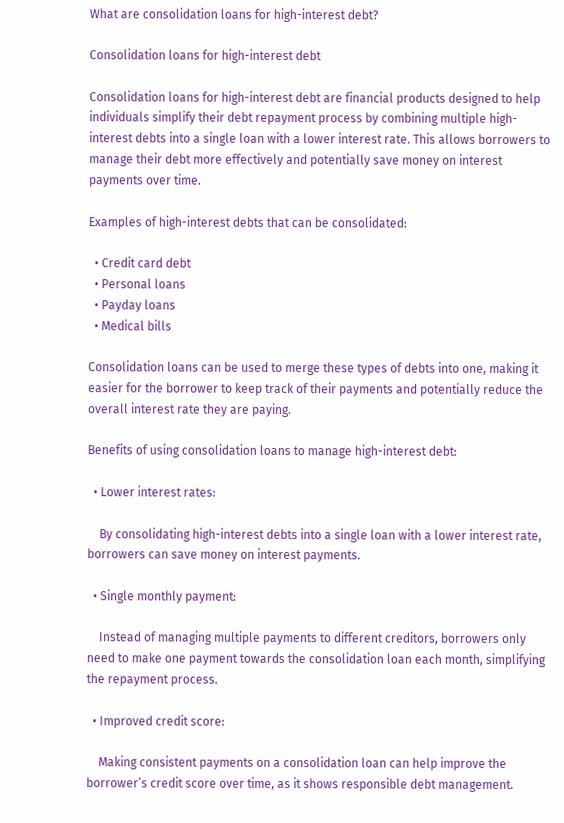What are consolidation loans for high-interest debt?

Consolidation loans for high-interest debt

Consolidation loans for high-interest debt are financial products designed to help individuals simplify their debt repayment process by combining multiple high-interest debts into a single loan with a lower interest rate. This allows borrowers to manage their debt more effectively and potentially save money on interest payments over time.

Examples of high-interest debts that can be consolidated:

  • Credit card debt
  • Personal loans
  • Payday loans
  • Medical bills

Consolidation loans can be used to merge these types of debts into one, making it easier for the borrower to keep track of their payments and potentially reduce the overall interest rate they are paying.

Benefits of using consolidation loans to manage high-interest debt:

  • Lower interest rates:

    By consolidating high-interest debts into a single loan with a lower interest rate, borrowers can save money on interest payments.

  • Single monthly payment:

    Instead of managing multiple payments to different creditors, borrowers only need to make one payment towards the consolidation loan each month, simplifying the repayment process.

  • Improved credit score:

    Making consistent payments on a consolidation loan can help improve the borrower’s credit score over time, as it shows responsible debt management.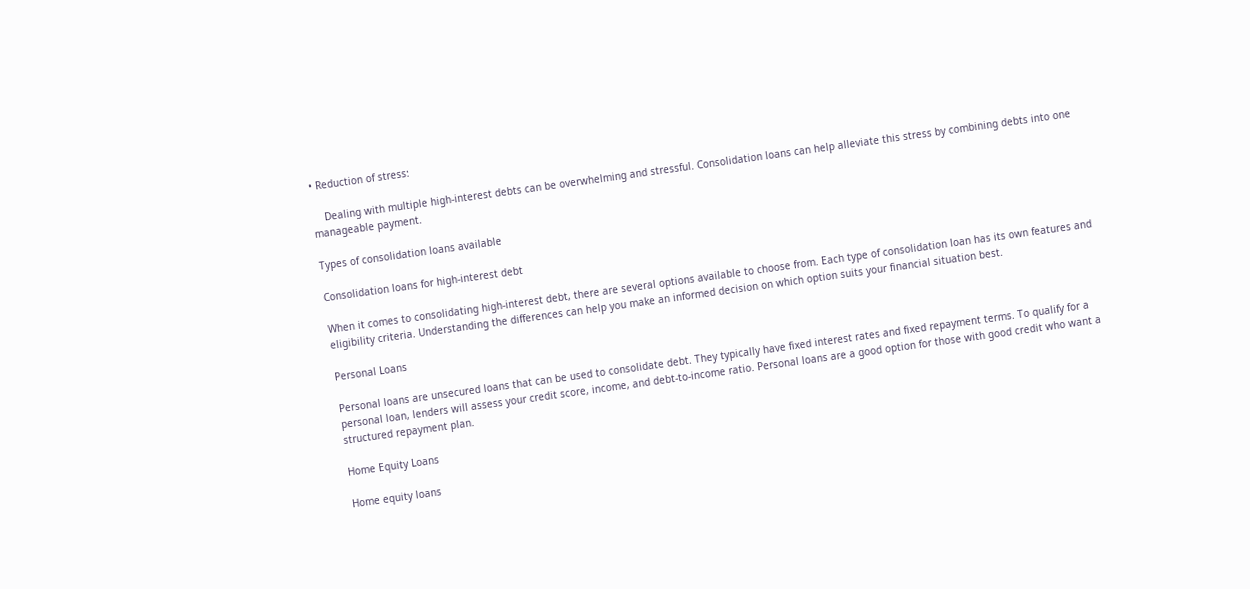• Reduction of stress:

    Dealing with multiple high-interest debts can be overwhelming and stressful. Consolidation loans can help alleviate this stress by combining debts into one manageable payment.

Types of consolidation loans available

Consolidation loans for high-interest debt

When it comes to consolidating high-interest debt, there are several options available to choose from. Each type of consolidation loan has its own features and eligibility criteria. Understanding the differences can help you make an informed decision on which option suits your financial situation best.

Personal Loans

Personal loans are unsecured loans that can be used to consolidate debt. They typically have fixed interest rates and fixed repayment terms. To qualify for a personal loan, lenders will assess your credit score, income, and debt-to-income ratio. Personal loans are a good option for those with good credit who want a structured repayment plan.

Home Equity Loans

Home equity loans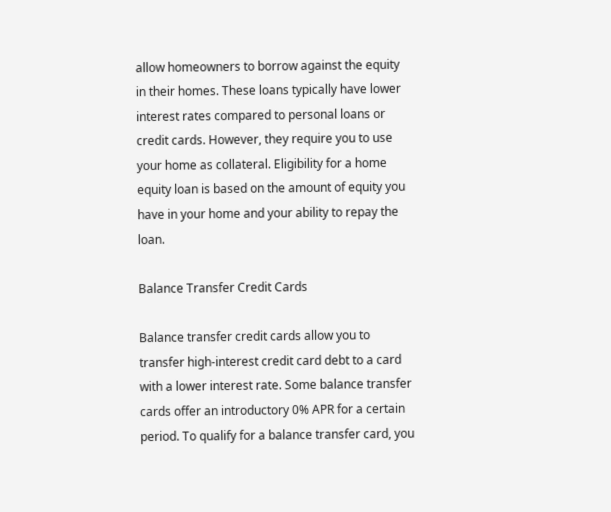allow homeowners to borrow against the equity in their homes. These loans typically have lower interest rates compared to personal loans or credit cards. However, they require you to use your home as collateral. Eligibility for a home equity loan is based on the amount of equity you have in your home and your ability to repay the loan.

Balance Transfer Credit Cards

Balance transfer credit cards allow you to transfer high-interest credit card debt to a card with a lower interest rate. Some balance transfer cards offer an introductory 0% APR for a certain period. To qualify for a balance transfer card, you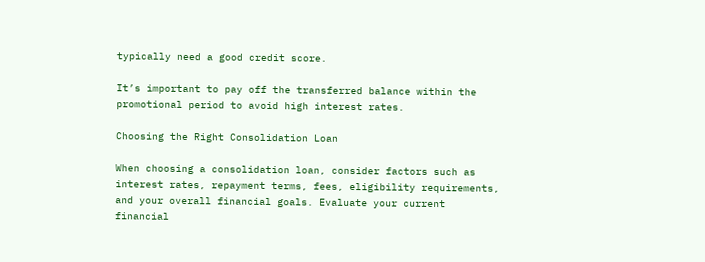typically need a good credit score.

It’s important to pay off the transferred balance within the promotional period to avoid high interest rates.

Choosing the Right Consolidation Loan

When choosing a consolidation loan, consider factors such as interest rates, repayment terms, fees, eligibility requirements, and your overall financial goals. Evaluate your current financial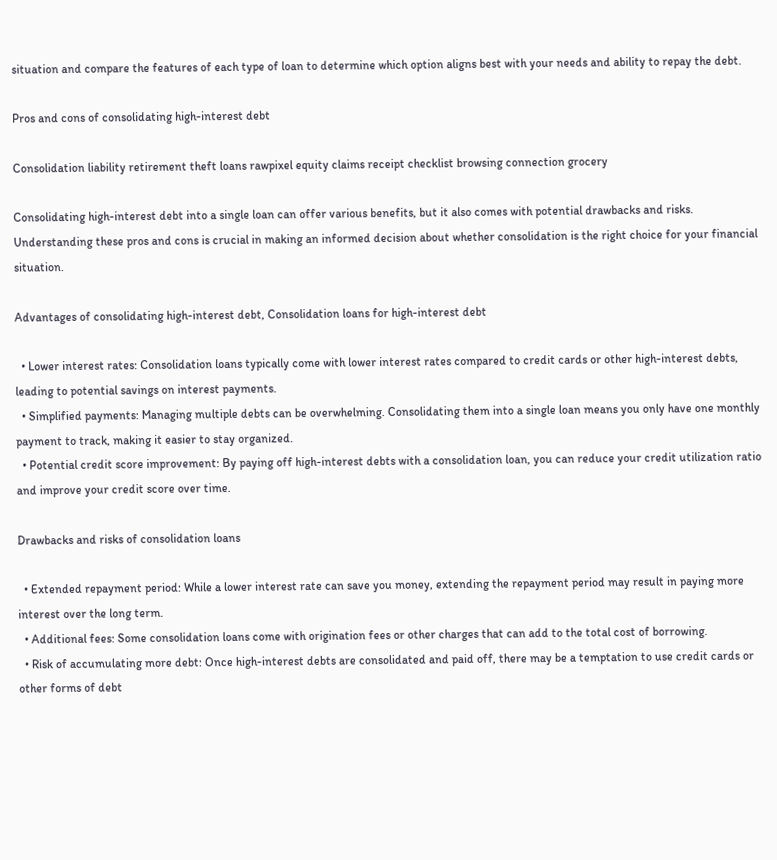situation and compare the features of each type of loan to determine which option aligns best with your needs and ability to repay the debt.

Pros and cons of consolidating high-interest debt

Consolidation liability retirement theft loans rawpixel equity claims receipt checklist browsing connection grocery

Consolidating high-interest debt into a single loan can offer various benefits, but it also comes with potential drawbacks and risks. Understanding these pros and cons is crucial in making an informed decision about whether consolidation is the right choice for your financial situation.

Advantages of consolidating high-interest debt, Consolidation loans for high-interest debt

  • Lower interest rates: Consolidation loans typically come with lower interest rates compared to credit cards or other high-interest debts, leading to potential savings on interest payments.
  • Simplified payments: Managing multiple debts can be overwhelming. Consolidating them into a single loan means you only have one monthly payment to track, making it easier to stay organized.
  • Potential credit score improvement: By paying off high-interest debts with a consolidation loan, you can reduce your credit utilization ratio and improve your credit score over time.

Drawbacks and risks of consolidation loans

  • Extended repayment period: While a lower interest rate can save you money, extending the repayment period may result in paying more interest over the long term.
  • Additional fees: Some consolidation loans come with origination fees or other charges that can add to the total cost of borrowing.
  • Risk of accumulating more debt: Once high-interest debts are consolidated and paid off, there may be a temptation to use credit cards or other forms of debt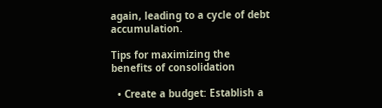again, leading to a cycle of debt accumulation.

Tips for maximizing the benefits of consolidation

  • Create a budget: Establish a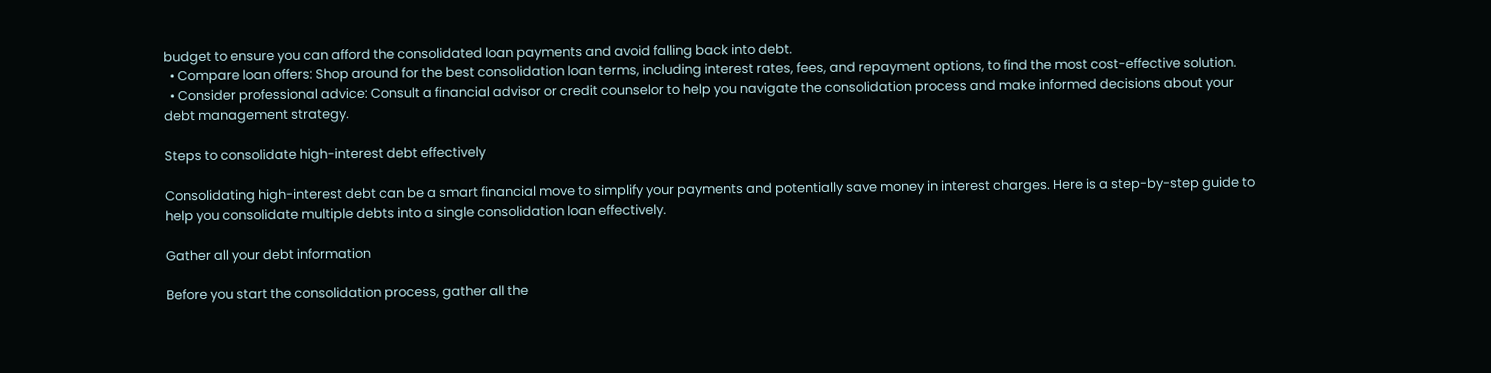budget to ensure you can afford the consolidated loan payments and avoid falling back into debt.
  • Compare loan offers: Shop around for the best consolidation loan terms, including interest rates, fees, and repayment options, to find the most cost-effective solution.
  • Consider professional advice: Consult a financial advisor or credit counselor to help you navigate the consolidation process and make informed decisions about your debt management strategy.

Steps to consolidate high-interest debt effectively

Consolidating high-interest debt can be a smart financial move to simplify your payments and potentially save money in interest charges. Here is a step-by-step guide to help you consolidate multiple debts into a single consolidation loan effectively.

Gather all your debt information

Before you start the consolidation process, gather all the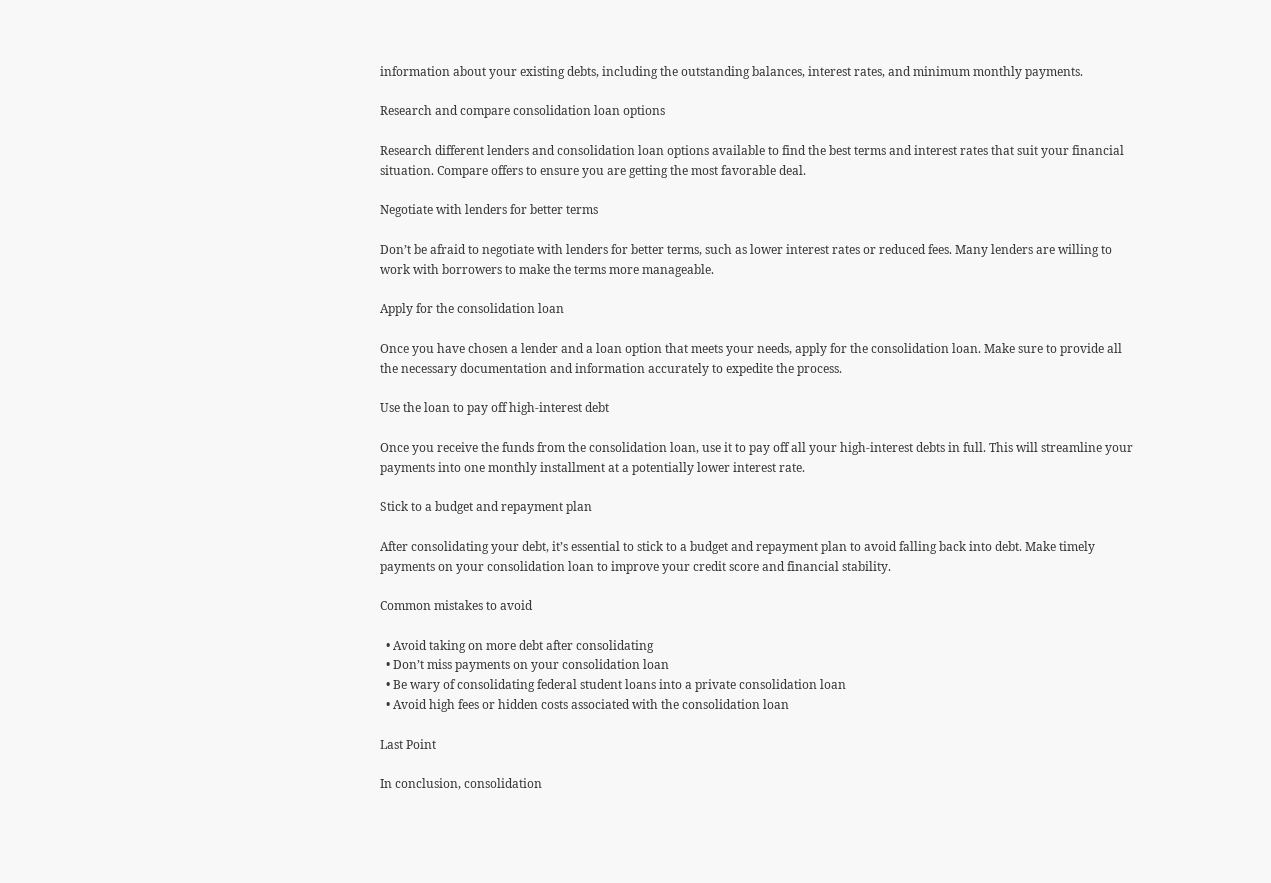information about your existing debts, including the outstanding balances, interest rates, and minimum monthly payments.

Research and compare consolidation loan options

Research different lenders and consolidation loan options available to find the best terms and interest rates that suit your financial situation. Compare offers to ensure you are getting the most favorable deal.

Negotiate with lenders for better terms

Don’t be afraid to negotiate with lenders for better terms, such as lower interest rates or reduced fees. Many lenders are willing to work with borrowers to make the terms more manageable.

Apply for the consolidation loan

Once you have chosen a lender and a loan option that meets your needs, apply for the consolidation loan. Make sure to provide all the necessary documentation and information accurately to expedite the process.

Use the loan to pay off high-interest debt

Once you receive the funds from the consolidation loan, use it to pay off all your high-interest debts in full. This will streamline your payments into one monthly installment at a potentially lower interest rate.

Stick to a budget and repayment plan

After consolidating your debt, it’s essential to stick to a budget and repayment plan to avoid falling back into debt. Make timely payments on your consolidation loan to improve your credit score and financial stability.

Common mistakes to avoid

  • Avoid taking on more debt after consolidating
  • Don’t miss payments on your consolidation loan
  • Be wary of consolidating federal student loans into a private consolidation loan
  • Avoid high fees or hidden costs associated with the consolidation loan

Last Point

In conclusion, consolidation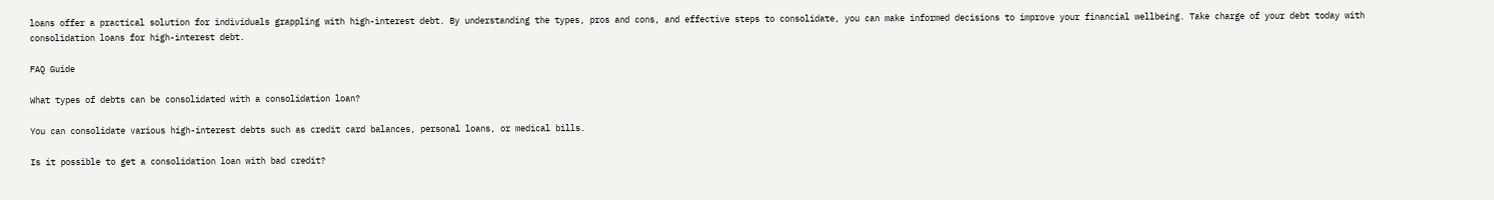loans offer a practical solution for individuals grappling with high-interest debt. By understanding the types, pros and cons, and effective steps to consolidate, you can make informed decisions to improve your financial wellbeing. Take charge of your debt today with consolidation loans for high-interest debt.

FAQ Guide

What types of debts can be consolidated with a consolidation loan?

You can consolidate various high-interest debts such as credit card balances, personal loans, or medical bills.

Is it possible to get a consolidation loan with bad credit?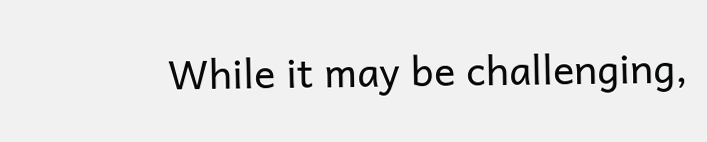While it may be challenging,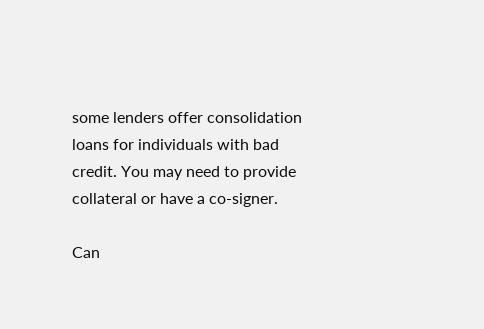some lenders offer consolidation loans for individuals with bad credit. You may need to provide collateral or have a co-signer.

Can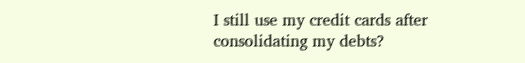I still use my credit cards after consolidating my debts?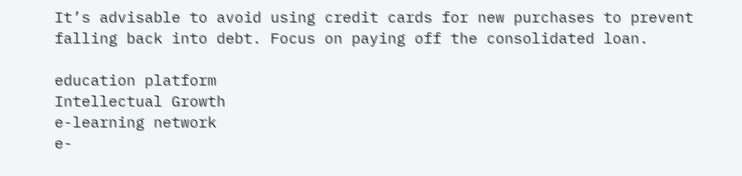It’s advisable to avoid using credit cards for new purchases to prevent falling back into debt. Focus on paying off the consolidated loan.

education platform
Intellectual Growth
e-learning network
e-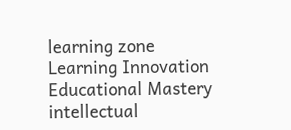learning zone
Learning Innovation
Educational Mastery
intellectual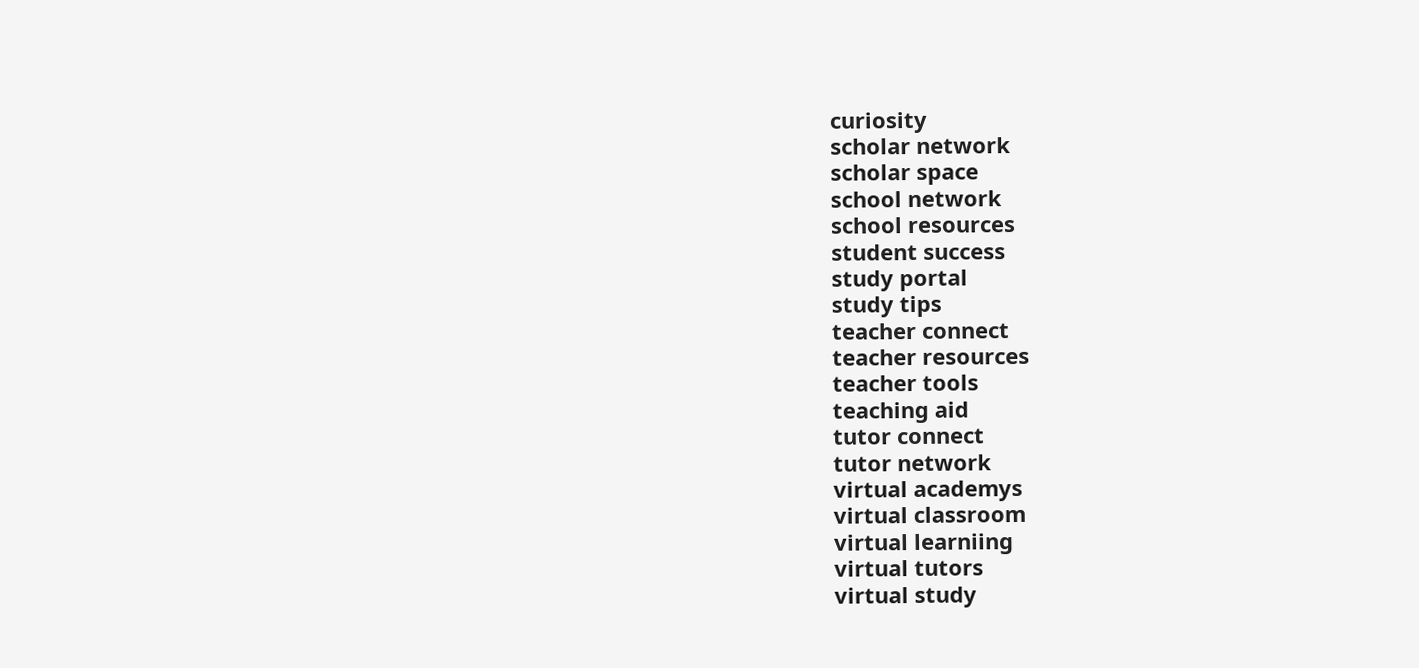curiosity
scholar network
scholar space
school network
school resources
student success
study portal
study tips
teacher connect
teacher resources
teacher tools
teaching aid
tutor connect
tutor network
virtual academys
virtual classroom
virtual learniing
virtual tutors
virtual study